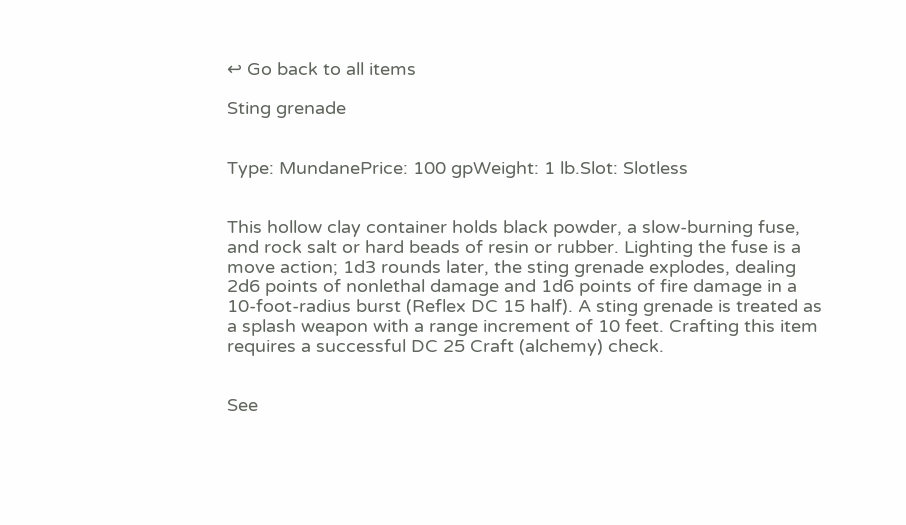↩ Go back to all items

Sting grenade


Type: MundanePrice: 100 gpWeight: 1 lb.Slot: Slotless


This hollow clay container holds black powder, a slow-burning fuse, and rock salt or hard beads of resin or rubber. Lighting the fuse is a move action; 1d3 rounds later, the sting grenade explodes, dealing 2d6 points of nonlethal damage and 1d6 points of fire damage in a 10-foot-radius burst (Reflex DC 15 half). A sting grenade is treated as a splash weapon with a range increment of 10 feet. Crafting this item requires a successful DC 25 Craft (alchemy) check.


See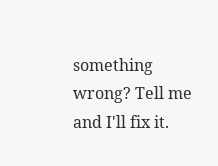something wrong? Tell me and I'll fix it.